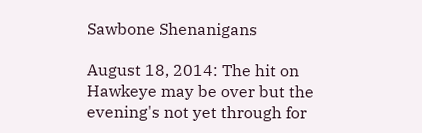Sawbone Shenanigans

August 18, 2014: The hit on Hawkeye may be over but the evening's not yet through for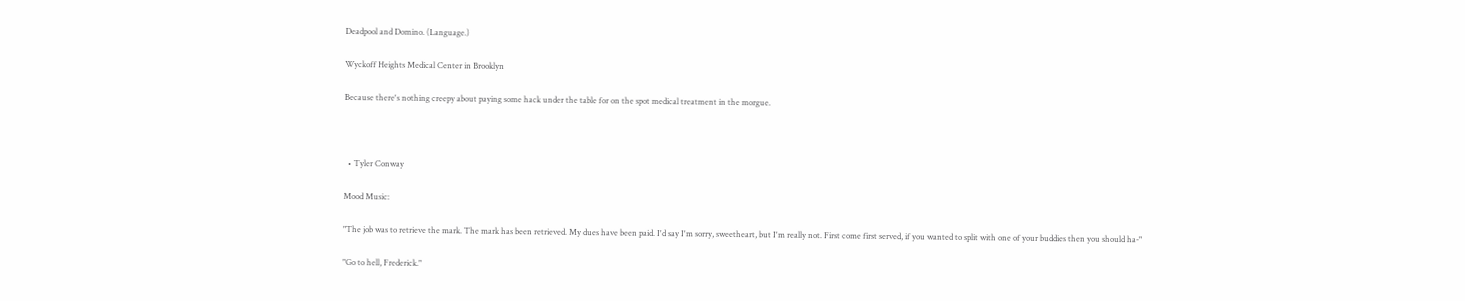Deadpool and Domino. (Language.)

Wyckoff Heights Medical Center in Brooklyn

Because there's nothing creepy about paying some hack under the table for on the spot medical treatment in the morgue.



  • Tyler Conway

Mood Music:

"The job was to retrieve the mark. The mark has been retrieved. My dues have been paid. I'd say I'm sorry, sweetheart, but I'm really not. First come first served, if you wanted to split with one of your buddies then you should ha-"

"Go to hell, Frederick."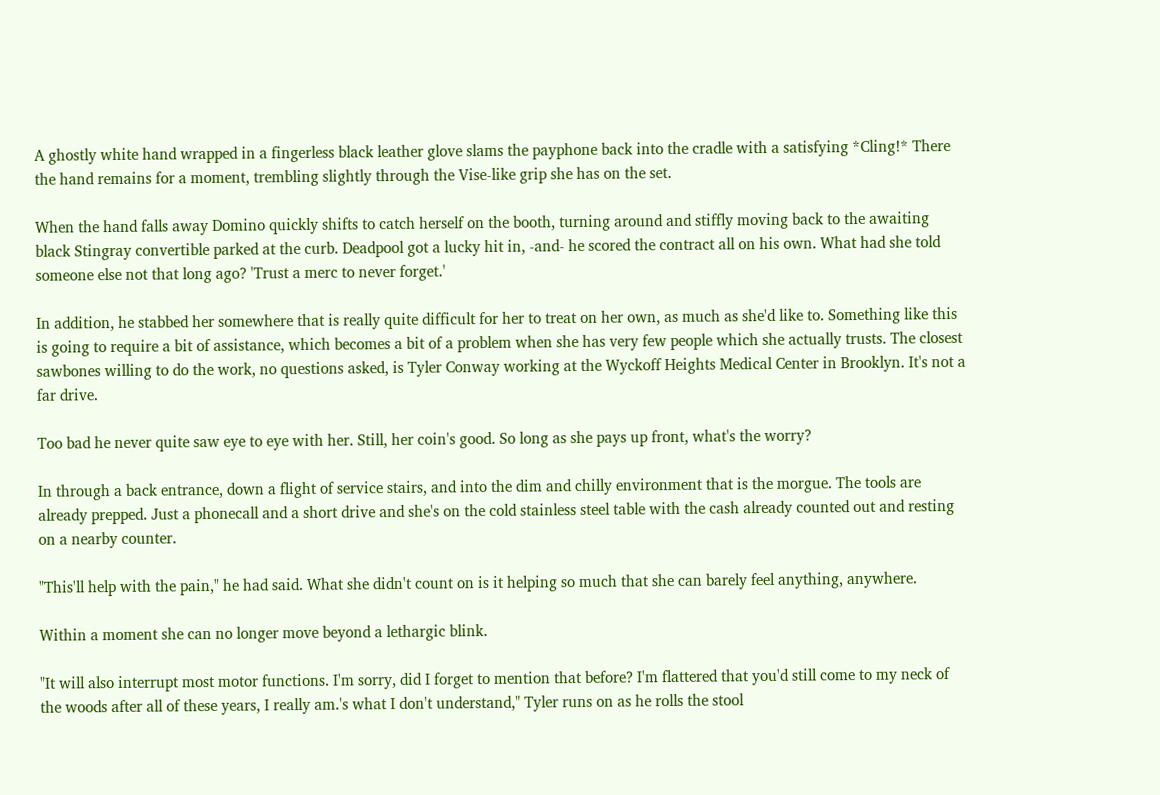A ghostly white hand wrapped in a fingerless black leather glove slams the payphone back into the cradle with a satisfying *Cling!* There the hand remains for a moment, trembling slightly through the Vise-like grip she has on the set.

When the hand falls away Domino quickly shifts to catch herself on the booth, turning around and stiffly moving back to the awaiting black Stingray convertible parked at the curb. Deadpool got a lucky hit in, -and- he scored the contract all on his own. What had she told someone else not that long ago? 'Trust a merc to never forget.'

In addition, he stabbed her somewhere that is really quite difficult for her to treat on her own, as much as she'd like to. Something like this is going to require a bit of assistance, which becomes a bit of a problem when she has very few people which she actually trusts. The closest sawbones willing to do the work, no questions asked, is Tyler Conway working at the Wyckoff Heights Medical Center in Brooklyn. It's not a far drive.

Too bad he never quite saw eye to eye with her. Still, her coin's good. So long as she pays up front, what's the worry?

In through a back entrance, down a flight of service stairs, and into the dim and chilly environment that is the morgue. The tools are already prepped. Just a phonecall and a short drive and she's on the cold stainless steel table with the cash already counted out and resting on a nearby counter.

"This'll help with the pain," he had said. What she didn't count on is it helping so much that she can barely feel anything, anywhere.

Within a moment she can no longer move beyond a lethargic blink.

"It will also interrupt most motor functions. I'm sorry, did I forget to mention that before? I'm flattered that you'd still come to my neck of the woods after all of these years, I really am.'s what I don't understand," Tyler runs on as he rolls the stool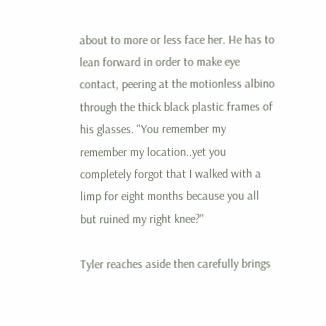about to more or less face her. He has to lean forward in order to make eye contact, peering at the motionless albino through the thick black plastic frames of his glasses. "You remember my remember my location..yet you completely forgot that I walked with a limp for eight months because you all but ruined my right knee?"

Tyler reaches aside then carefully brings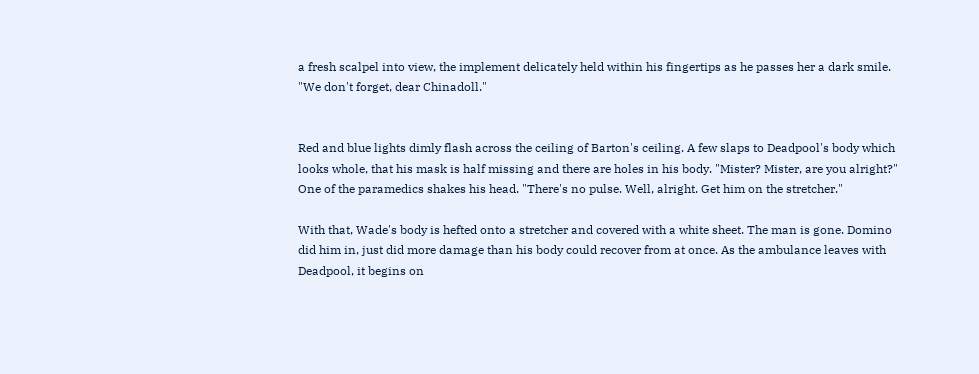a fresh scalpel into view, the implement delicately held within his fingertips as he passes her a dark smile. "We don't forget, dear Chinadoll."


Red and blue lights dimly flash across the ceiling of Barton's ceiling. A few slaps to Deadpool's body which looks whole, that his mask is half missing and there are holes in his body. "Mister? Mister, are you alright?" One of the paramedics shakes his head. "There's no pulse. Well, alright. Get him on the stretcher."

With that, Wade's body is hefted onto a stretcher and covered with a white sheet. The man is gone. Domino did him in, just did more damage than his body could recover from at once. As the ambulance leaves with Deadpool, it begins on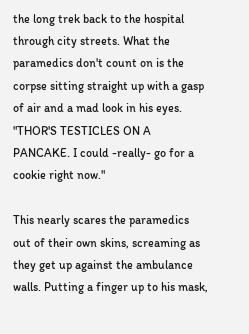the long trek back to the hospital through city streets. What the paramedics don't count on is the corpse sitting straight up with a gasp of air and a mad look in his eyes. "THOR'S TESTICLES ON A PANCAKE. I could -really- go for a cookie right now."

This nearly scares the paramedics out of their own skins, screaming as they get up against the ambulance walls. Putting a finger up to his mask,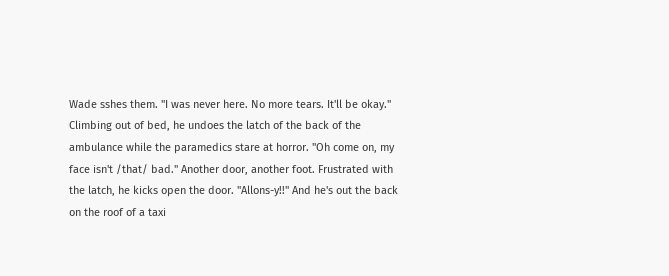Wade sshes them. "I was never here. No more tears. It'll be okay." Climbing out of bed, he undoes the latch of the back of the ambulance while the paramedics stare at horror. "Oh come on, my face isn't /that/ bad." Another door, another foot. Frustrated with the latch, he kicks open the door. "Allons-y!!" And he's out the back on the roof of a taxi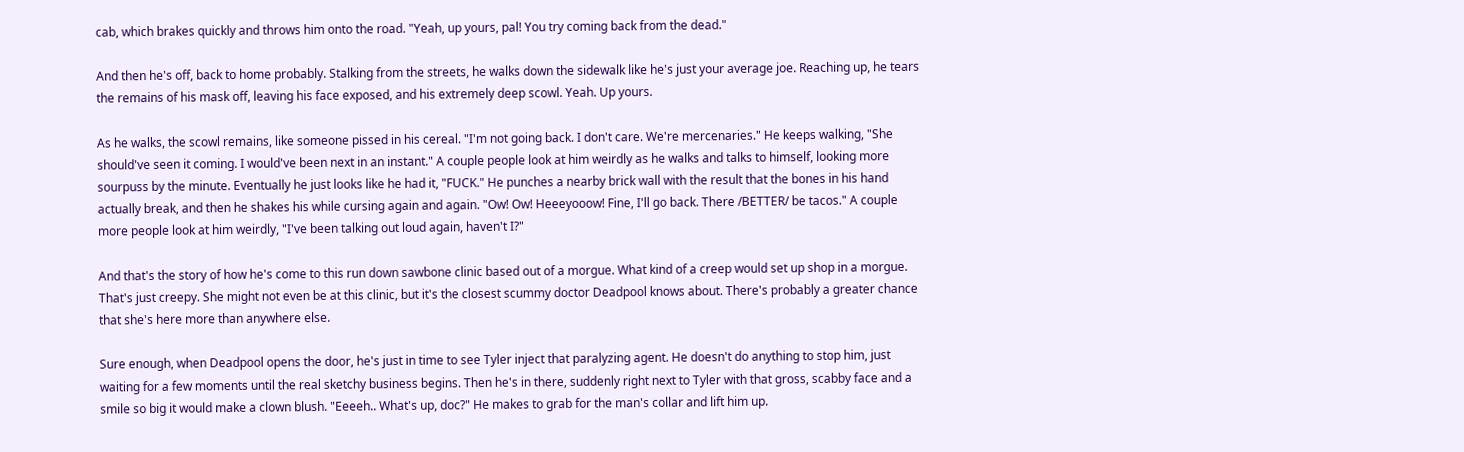cab, which brakes quickly and throws him onto the road. "Yeah, up yours, pal! You try coming back from the dead."

And then he's off, back to home probably. Stalking from the streets, he walks down the sidewalk like he's just your average joe. Reaching up, he tears the remains of his mask off, leaving his face exposed, and his extremely deep scowl. Yeah. Up yours.

As he walks, the scowl remains, like someone pissed in his cereal. "I'm not going back. I don't care. We're mercenaries." He keeps walking, "She should've seen it coming. I would've been next in an instant." A couple people look at him weirdly as he walks and talks to himself, looking more sourpuss by the minute. Eventually he just looks like he had it, "FUCK." He punches a nearby brick wall with the result that the bones in his hand actually break, and then he shakes his while cursing again and again. "Ow! Ow! Heeeyooow! Fine, I'll go back. There /BETTER/ be tacos." A couple more people look at him weirdly, "I've been talking out loud again, haven't I?"

And that's the story of how he's come to this run down sawbone clinic based out of a morgue. What kind of a creep would set up shop in a morgue. That's just creepy. She might not even be at this clinic, but it's the closest scummy doctor Deadpool knows about. There's probably a greater chance that she's here more than anywhere else.

Sure enough, when Deadpool opens the door, he's just in time to see Tyler inject that paralyzing agent. He doesn't do anything to stop him, just waiting for a few moments until the real sketchy business begins. Then he's in there, suddenly right next to Tyler with that gross, scabby face and a smile so big it would make a clown blush. "Eeeeh.. What's up, doc?" He makes to grab for the man's collar and lift him up.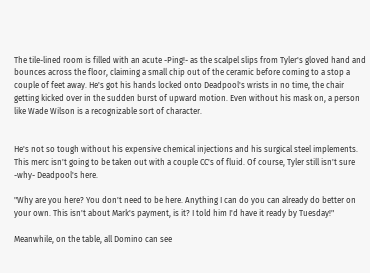The tile-lined room is filled with an acute -Ping!- as the scalpel slips from Tyler's gloved hand and bounces across the floor, claiming a small chip out of the ceramic before coming to a stop a couple of feet away. He's got his hands locked onto Deadpool's wrists in no time, the chair getting kicked over in the sudden burst of upward motion. Even without his mask on, a person like Wade Wilson is a recognizable sort of character.


He's not so tough without his expensive chemical injections and his surgical steel implements. This merc isn't going to be taken out with a couple CC's of fluid. Of course, Tyler still isn't sure -why- Deadpool's here.

"Why are you here? You don't need to be here. Anything I can do you can already do better on your own. This isn't about Mark's payment, is it? I told him I'd have it ready by Tuesday!"

Meanwhile, on the table, all Domino can see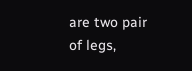are two pair of legs,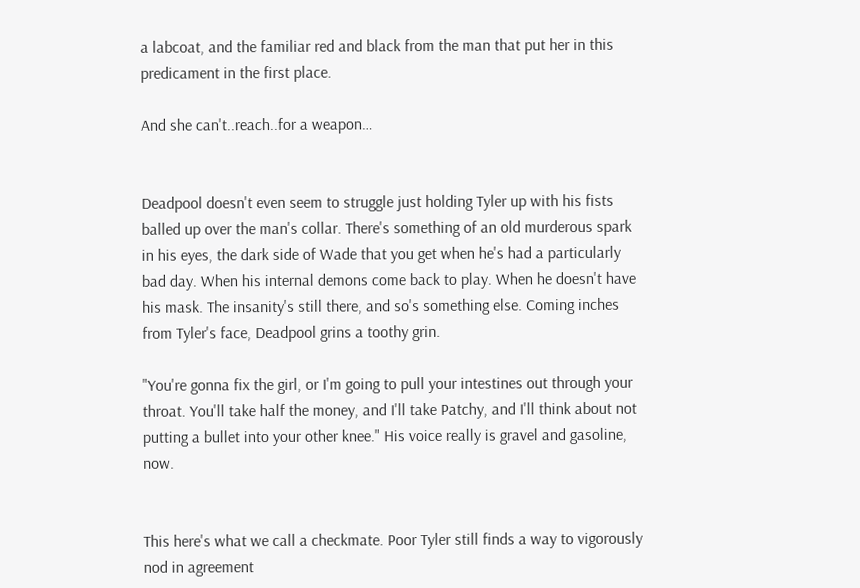a labcoat, and the familiar red and black from the man that put her in this predicament in the first place.

And she can't..reach..for a weapon…


Deadpool doesn't even seem to struggle just holding Tyler up with his fists balled up over the man's collar. There's something of an old murderous spark in his eyes, the dark side of Wade that you get when he's had a particularly bad day. When his internal demons come back to play. When he doesn't have his mask. The insanity's still there, and so's something else. Coming inches from Tyler's face, Deadpool grins a toothy grin.

"You're gonna fix the girl, or I'm going to pull your intestines out through your throat. You'll take half the money, and I'll take Patchy, and I'll think about not putting a bullet into your other knee." His voice really is gravel and gasoline, now.


This here's what we call a checkmate. Poor Tyler still finds a way to vigorously nod in agreement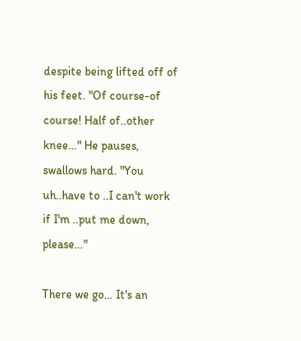despite being lifted off of his feet. "Of course-of course! Half of..other knee…" He pauses, swallows hard. "You uh..have to ..I can't work if I'm ..put me down, please…"

There we go… It's an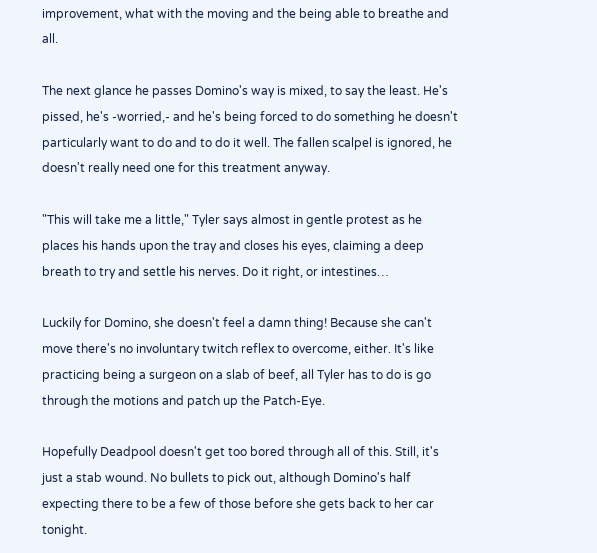improvement, what with the moving and the being able to breathe and all.

The next glance he passes Domino's way is mixed, to say the least. He's pissed, he's -worried,- and he's being forced to do something he doesn't particularly want to do and to do it well. The fallen scalpel is ignored, he doesn't really need one for this treatment anyway.

"This will take me a little," Tyler says almost in gentle protest as he places his hands upon the tray and closes his eyes, claiming a deep breath to try and settle his nerves. Do it right, or intestines…

Luckily for Domino, she doesn't feel a damn thing! Because she can't move there's no involuntary twitch reflex to overcome, either. It's like practicing being a surgeon on a slab of beef, all Tyler has to do is go through the motions and patch up the Patch-Eye.

Hopefully Deadpool doesn't get too bored through all of this. Still, it's just a stab wound. No bullets to pick out, although Domino's half expecting there to be a few of those before she gets back to her car tonight.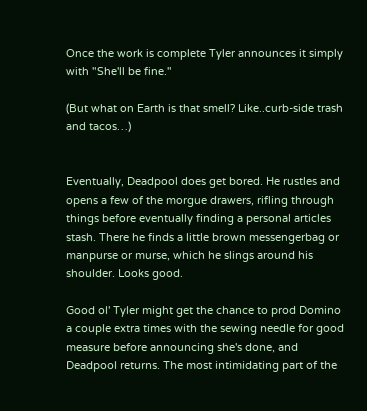Once the work is complete Tyler announces it simply with "She'll be fine."

(But what on Earth is that smell? Like..curb-side trash and tacos…)


Eventually, Deadpool does get bored. He rustles and opens a few of the morgue drawers, rifling through things before eventually finding a personal articles stash. There he finds a little brown messengerbag or manpurse or murse, which he slings around his shoulder. Looks good.

Good ol' Tyler might get the chance to prod Domino a couple extra times with the sewing needle for good measure before announcing she's done, and Deadpool returns. The most intimidating part of the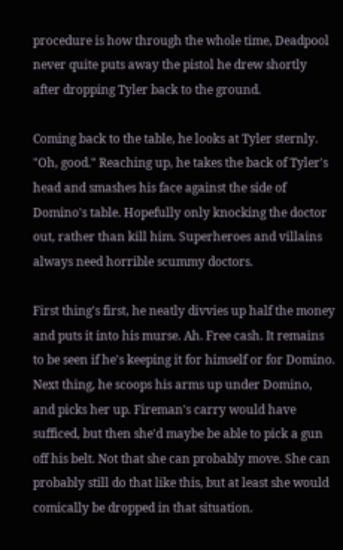procedure is how through the whole time, Deadpool never quite puts away the pistol he drew shortly after dropping Tyler back to the ground.

Coming back to the table, he looks at Tyler sternly. "Oh, good." Reaching up, he takes the back of Tyler's head and smashes his face against the side of Domino's table. Hopefully only knocking the doctor out, rather than kill him. Superheroes and villains always need horrible scummy doctors.

First thing's first, he neatly divvies up half the money and puts it into his murse. Ah. Free cash. It remains to be seen if he's keeping it for himself or for Domino. Next thing, he scoops his arms up under Domino, and picks her up. Fireman's carry would have sufficed, but then she'd maybe be able to pick a gun off his belt. Not that she can probably move. She can probably still do that like this, but at least she would comically be dropped in that situation.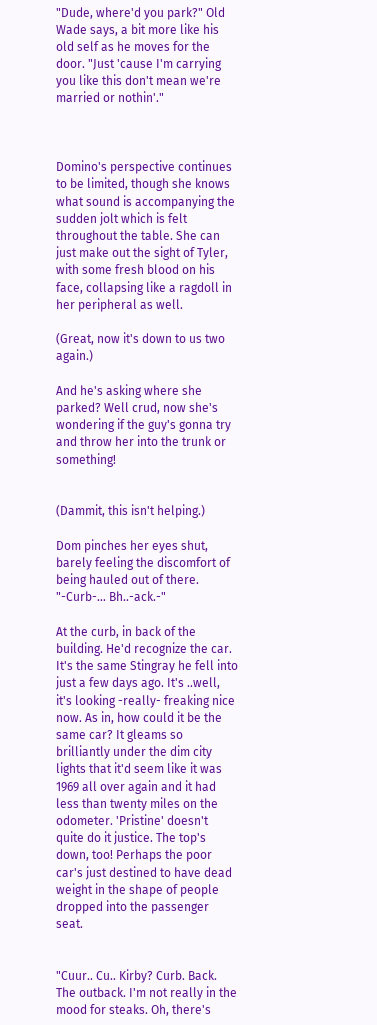"Dude, where'd you park?" Old Wade says, a bit more like his old self as he moves for the door. "Just 'cause I'm carrying you like this don't mean we're married or nothin'."



Domino's perspective continues to be limited, though she knows what sound is accompanying the sudden jolt which is felt throughout the table. She can just make out the sight of Tyler, with some fresh blood on his face, collapsing like a ragdoll in her peripheral as well.

(Great, now it's down to us two again.)

And he's asking where she parked? Well crud, now she's wondering if the guy's gonna try and throw her into the trunk or something!


(Dammit, this isn't helping.)

Dom pinches her eyes shut, barely feeling the discomfort of being hauled out of there. "-Curb-… Bh..-ack.-"

At the curb, in back of the building. He'd recognize the car. It's the same Stingray he fell into just a few days ago. It's ..well, it's looking -really- freaking nice now. As in, how could it be the same car? It gleams so brilliantly under the dim city lights that it'd seem like it was 1969 all over again and it had less than twenty miles on the odometer. 'Pristine' doesn't quite do it justice. The top's down, too! Perhaps the poor car's just destined to have dead weight in the shape of people dropped into the passenger seat.


"Cuur.. Cu.. Kirby? Curb. Back. The outback. I'm not really in the mood for steaks. Oh, there's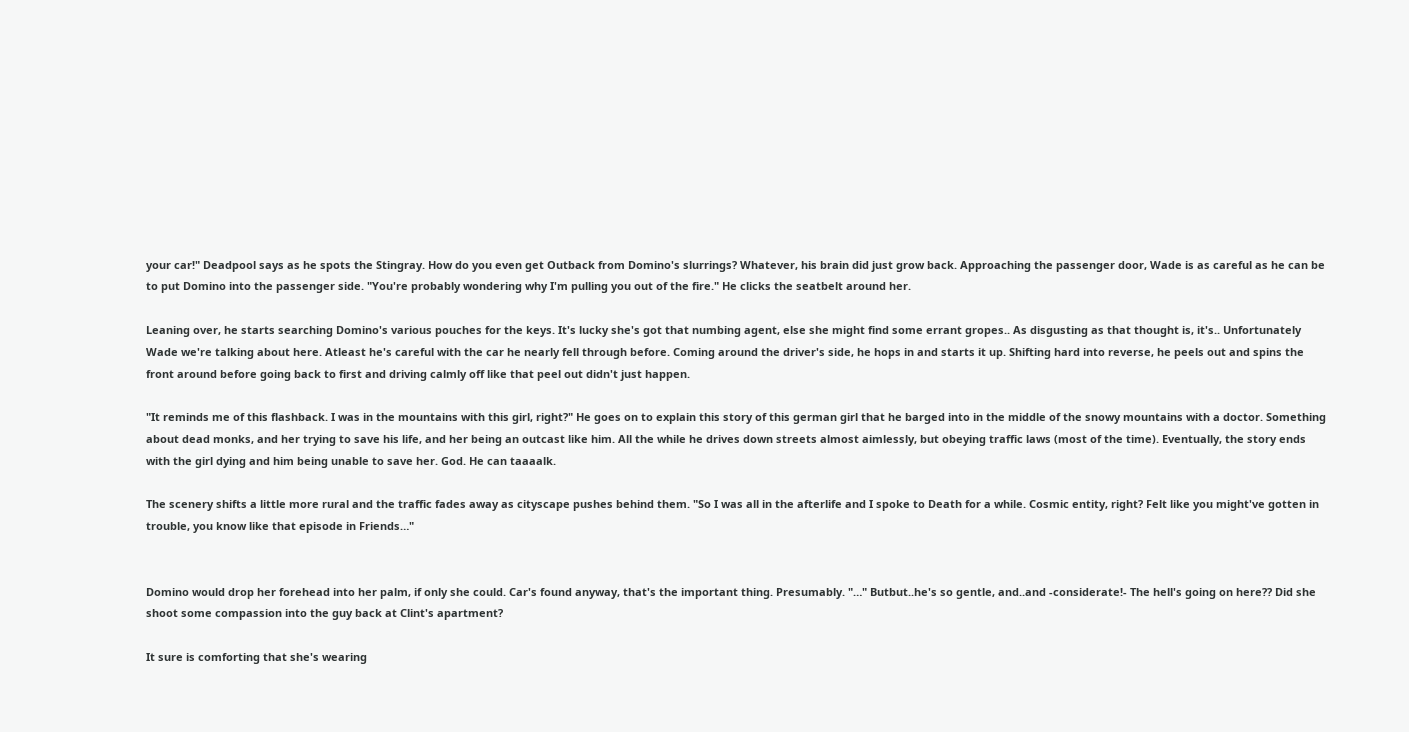your car!" Deadpool says as he spots the Stingray. How do you even get Outback from Domino's slurrings? Whatever, his brain did just grow back. Approaching the passenger door, Wade is as careful as he can be to put Domino into the passenger side. "You're probably wondering why I'm pulling you out of the fire." He clicks the seatbelt around her.

Leaning over, he starts searching Domino's various pouches for the keys. It's lucky she's got that numbing agent, else she might find some errant gropes.. As disgusting as that thought is, it's.. Unfortunately Wade we're talking about here. Atleast he's careful with the car he nearly fell through before. Coming around the driver's side, he hops in and starts it up. Shifting hard into reverse, he peels out and spins the front around before going back to first and driving calmly off like that peel out didn't just happen.

"It reminds me of this flashback. I was in the mountains with this girl, right?" He goes on to explain this story of this german girl that he barged into in the middle of the snowy mountains with a doctor. Something about dead monks, and her trying to save his life, and her being an outcast like him. All the while he drives down streets almost aimlessly, but obeying traffic laws (most of the time). Eventually, the story ends with the girl dying and him being unable to save her. God. He can taaaalk.

The scenery shifts a little more rural and the traffic fades away as cityscape pushes behind them. "So I was all in the afterlife and I spoke to Death for a while. Cosmic entity, right? Felt like you might've gotten in trouble, you know like that episode in Friends…"


Domino would drop her forehead into her palm, if only she could. Car's found anyway, that's the important thing. Presumably. "…" Butbut..he's so gentle, and..and -considerate!- The hell's going on here?? Did she shoot some compassion into the guy back at Clint's apartment?

It sure is comforting that she's wearing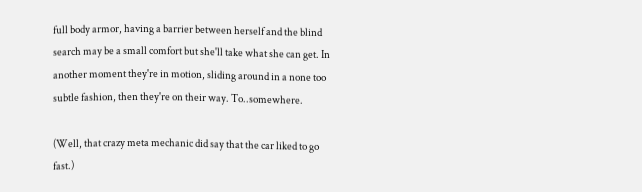full body armor, having a barrier between herself and the blind search may be a small comfort but she'll take what she can get. In another moment they're in motion, sliding around in a none too subtle fashion, then they're on their way. To..somewhere.

(Well, that crazy meta mechanic did say that the car liked to go fast.)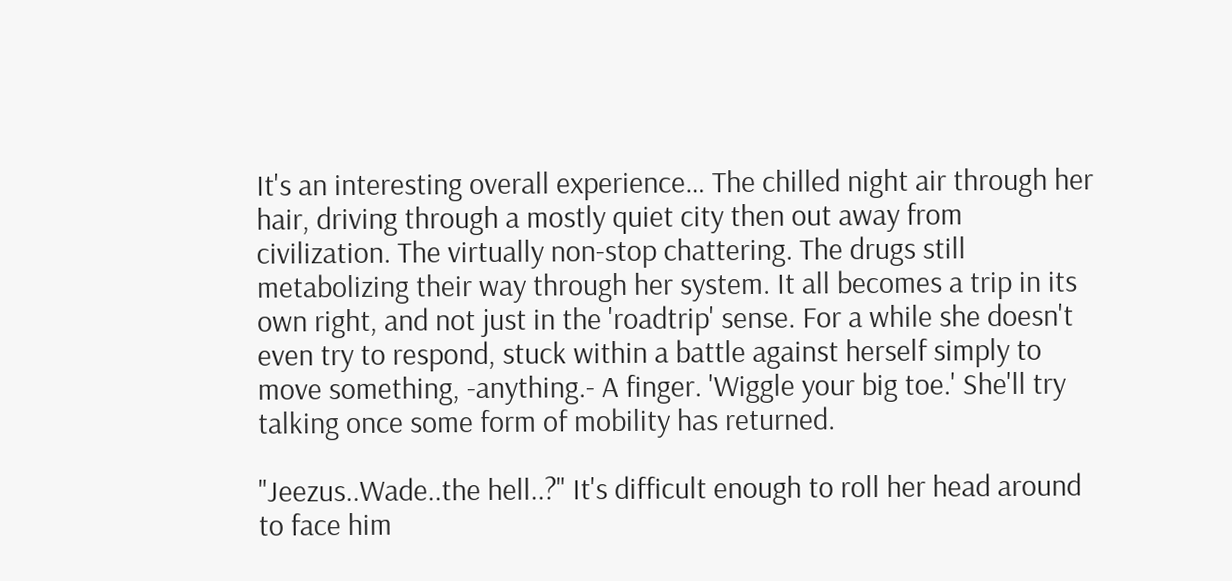It's an interesting overall experience… The chilled night air through her hair, driving through a mostly quiet city then out away from civilization. The virtually non-stop chattering. The drugs still metabolizing their way through her system. It all becomes a trip in its own right, and not just in the 'roadtrip' sense. For a while she doesn't even try to respond, stuck within a battle against herself simply to move something, -anything.- A finger. 'Wiggle your big toe.' She'll try talking once some form of mobility has returned.

"Jeezus..Wade..the hell..?" It's difficult enough to roll her head around to face him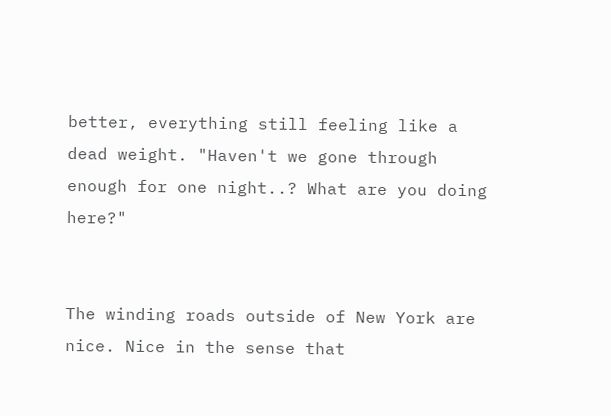better, everything still feeling like a dead weight. "Haven't we gone through enough for one night..? What are you doing here?"


The winding roads outside of New York are nice. Nice in the sense that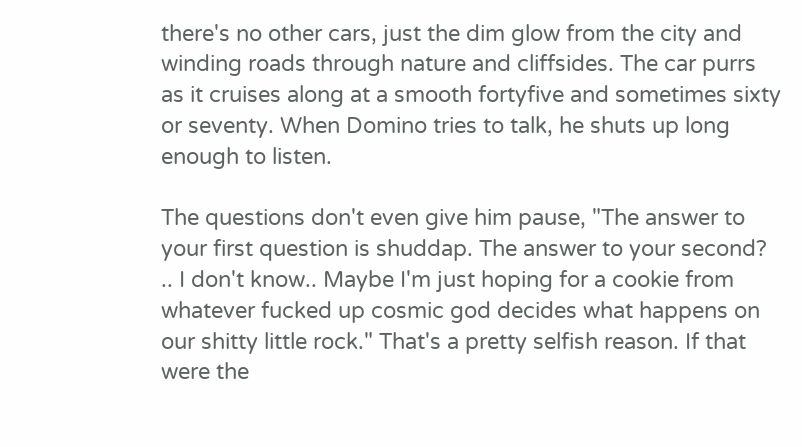there's no other cars, just the dim glow from the city and winding roads through nature and cliffsides. The car purrs as it cruises along at a smooth fortyfive and sometimes sixty or seventy. When Domino tries to talk, he shuts up long enough to listen.

The questions don't even give him pause, "The answer to your first question is shuddap. The answer to your second? .. I don't know.. Maybe I'm just hoping for a cookie from whatever fucked up cosmic god decides what happens on our shitty little rock." That's a pretty selfish reason. If that were the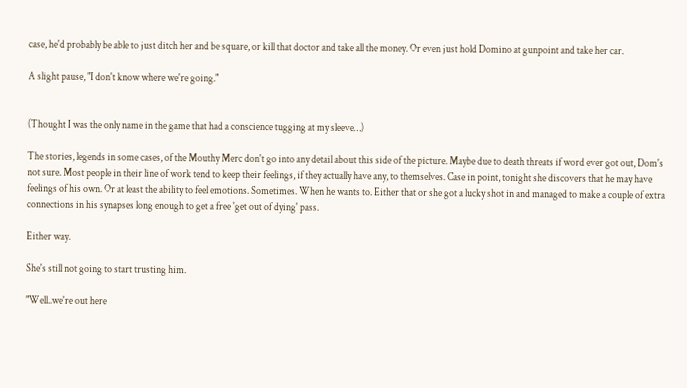case, he'd probably be able to just ditch her and be square, or kill that doctor and take all the money. Or even just hold Domino at gunpoint and take her car.

A slight pause, "I don't know where we're going."


(Thought I was the only name in the game that had a conscience tugging at my sleeve…)

The stories, legends in some cases, of the Mouthy Merc don't go into any detail about this side of the picture. Maybe due to death threats if word ever got out, Dom's not sure. Most people in their line of work tend to keep their feelings, if they actually have any, to themselves. Case in point, tonight she discovers that he may have feelings of his own. Or at least the ability to feel emotions. Sometimes. When he wants to. Either that or she got a lucky shot in and managed to make a couple of extra connections in his synapses long enough to get a free 'get out of dying' pass.

Either way.

She's still not going to start trusting him.

"Well..we're out here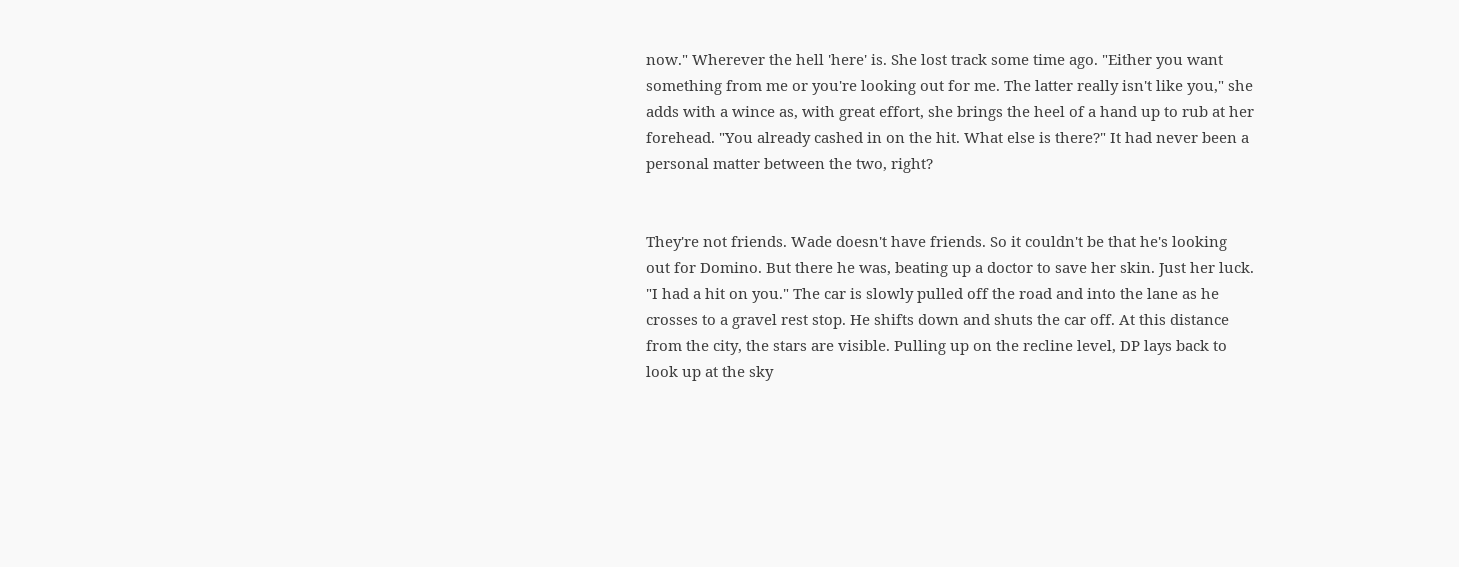now." Wherever the hell 'here' is. She lost track some time ago. "Either you want something from me or you're looking out for me. The latter really isn't like you," she adds with a wince as, with great effort, she brings the heel of a hand up to rub at her forehead. "You already cashed in on the hit. What else is there?" It had never been a personal matter between the two, right?


They're not friends. Wade doesn't have friends. So it couldn't be that he's looking out for Domino. But there he was, beating up a doctor to save her skin. Just her luck. "I had a hit on you." The car is slowly pulled off the road and into the lane as he crosses to a gravel rest stop. He shifts down and shuts the car off. At this distance from the city, the stars are visible. Pulling up on the recline level, DP lays back to look up at the sky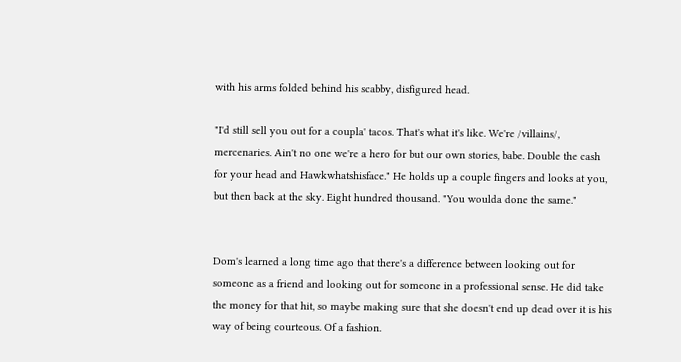with his arms folded behind his scabby, disfigured head.

"I'd still sell you out for a coupla' tacos. That's what it's like. We're /villains/, mercenaries. Ain't no one we're a hero for but our own stories, babe. Double the cash for your head and Hawkwhatshisface." He holds up a couple fingers and looks at you, but then back at the sky. Eight hundred thousand. "You woulda done the same."


Dom's learned a long time ago that there's a difference between looking out for someone as a friend and looking out for someone in a professional sense. He did take the money for that hit, so maybe making sure that she doesn't end up dead over it is his way of being courteous. Of a fashion.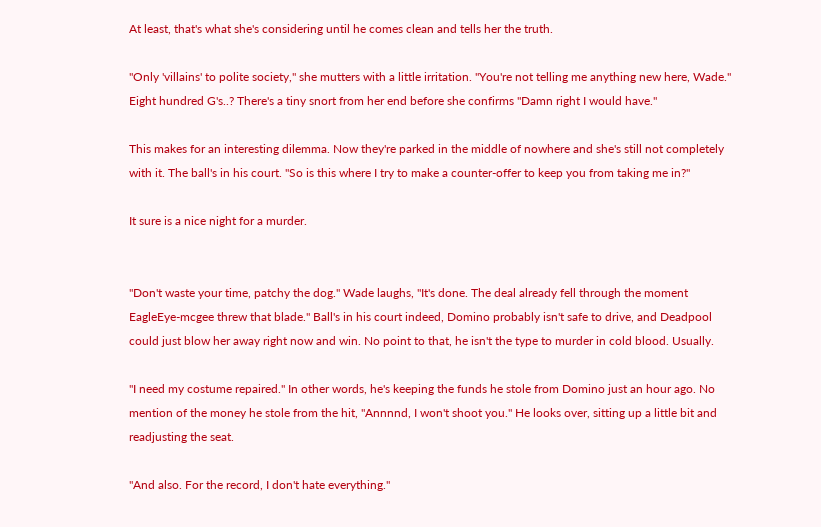At least, that's what she's considering until he comes clean and tells her the truth.

"Only 'villains' to polite society," she mutters with a little irritation. "You're not telling me anything new here, Wade." Eight hundred G's..? There's a tiny snort from her end before she confirms "Damn right I would have."

This makes for an interesting dilemma. Now they're parked in the middle of nowhere and she's still not completely with it. The ball's in his court. "So is this where I try to make a counter-offer to keep you from taking me in?"

It sure is a nice night for a murder.


"Don't waste your time, patchy the dog." Wade laughs, "It's done. The deal already fell through the moment EagleEye-mcgee threw that blade." Ball's in his court indeed, Domino probably isn't safe to drive, and Deadpool could just blow her away right now and win. No point to that, he isn't the type to murder in cold blood. Usually.

"I need my costume repaired." In other words, he's keeping the funds he stole from Domino just an hour ago. No mention of the money he stole from the hit, "Annnnd, I won't shoot you." He looks over, sitting up a little bit and readjusting the seat.

"And also. For the record, I don't hate everything."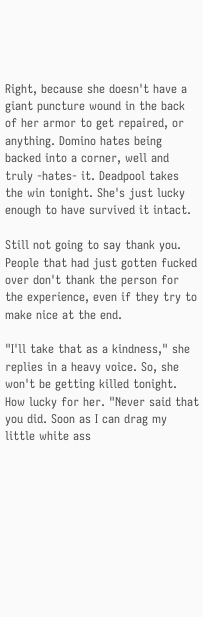Right, because she doesn't have a giant puncture wound in the back of her armor to get repaired, or anything. Domino hates being backed into a corner, well and truly -hates- it. Deadpool takes the win tonight. She's just lucky enough to have survived it intact.

Still not going to say thank you. People that had just gotten fucked over don't thank the person for the experience, even if they try to make nice at the end.

"I'll take that as a kindness," she replies in a heavy voice. So, she won't be getting killed tonight. How lucky for her. "Never said that you did. Soon as I can drag my little white ass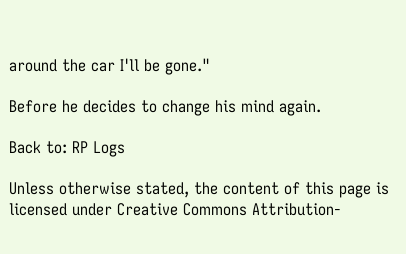around the car I'll be gone."

Before he decides to change his mind again.

Back to: RP Logs

Unless otherwise stated, the content of this page is licensed under Creative Commons Attribution-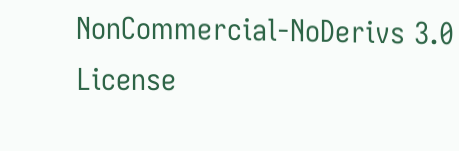NonCommercial-NoDerivs 3.0 License